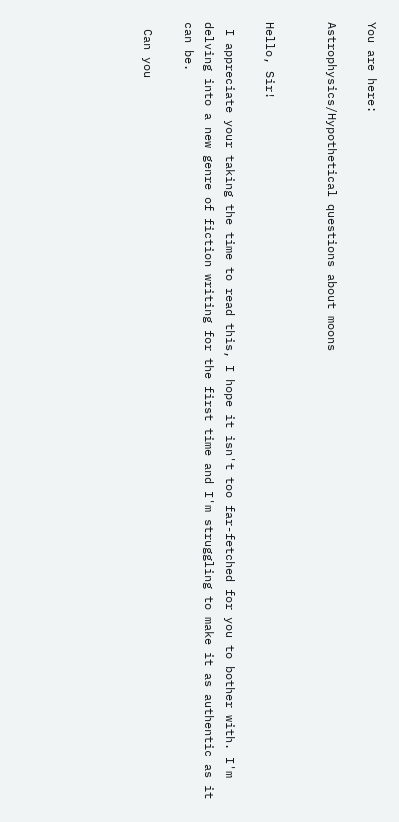You are here:

Astrophysics/Hypothetical questions about moons


Hello, Sir!

 I appreciate your taking the time to read this, I hope it isn't too far-fetched for you to bother with. I'm delving into a new genre of fiction writing for the first time and I'm struggling to make it as authentic as it can be.

 Can you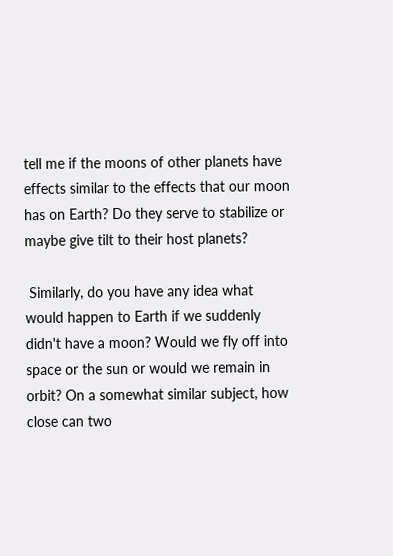tell me if the moons of other planets have effects similar to the effects that our moon has on Earth? Do they serve to stabilize or maybe give tilt to their host planets?

 Similarly, do you have any idea what would happen to Earth if we suddenly didn't have a moon? Would we fly off into space or the sun or would we remain in orbit? On a somewhat similar subject, how close can two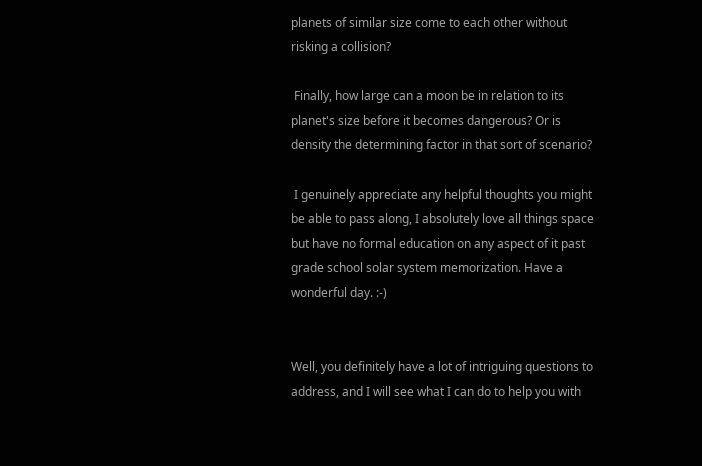planets of similar size come to each other without risking a collision?

 Finally, how large can a moon be in relation to its planet's size before it becomes dangerous? Or is density the determining factor in that sort of scenario?

 I genuinely appreciate any helpful thoughts you might be able to pass along, I absolutely love all things space but have no formal education on any aspect of it past grade school solar system memorization. Have a wonderful day. :-)


Well, you definitely have a lot of intriguing questions to address, and I will see what I can do to help you with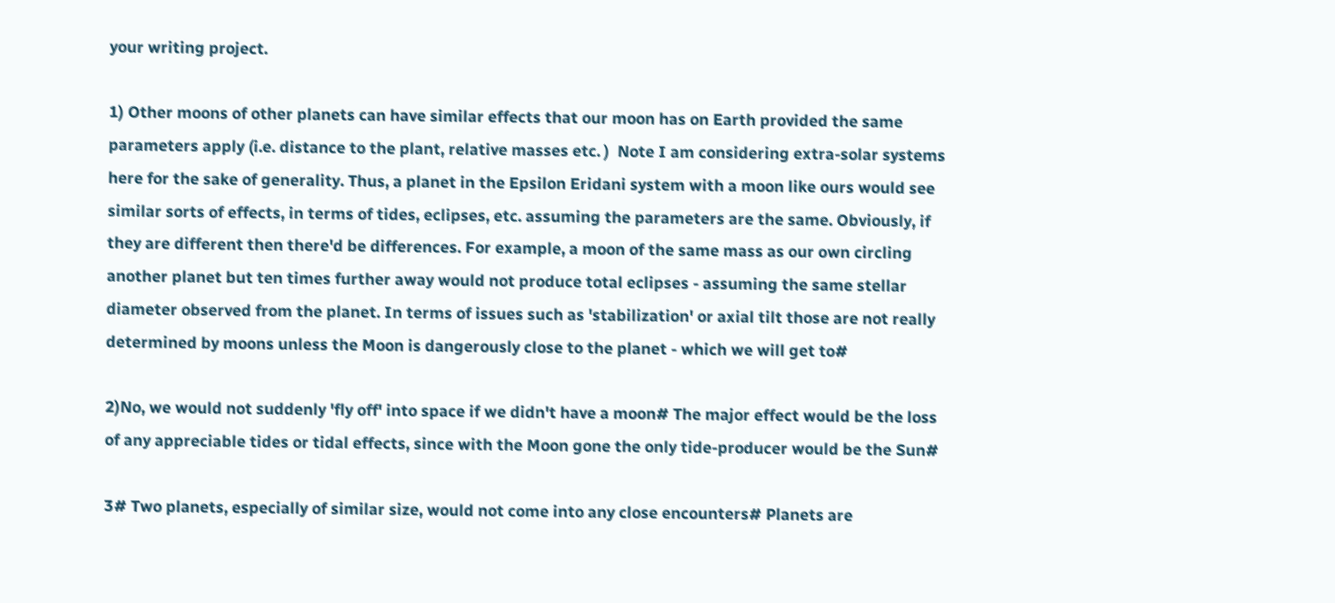your writing project.

1) Other moons of other planets can have similar effects that our moon has on Earth provided the same parameters apply (i.e. distance to the plant, relative masses etc. )  Note I am considering extra-solar systems here for the sake of generality. Thus, a planet in the Epsilon Eridani system with a moon like ours would see similar sorts of effects, in terms of tides, eclipses, etc. assuming the parameters are the same. Obviously, if they are different then there'd be differences. For example, a moon of the same mass as our own circling another planet but ten times further away would not produce total eclipses - assuming the same stellar diameter observed from the planet. In terms of issues such as 'stabilization' or axial tilt those are not really determined by moons unless the Moon is dangerously close to the planet - which we will get to#

2)No, we would not suddenly 'fly off' into space if we didn't have a moon# The major effect would be the loss of any appreciable tides or tidal effects, since with the Moon gone the only tide-producer would be the Sun#

3# Two planets, especially of similar size, would not come into any close encounters# Planets are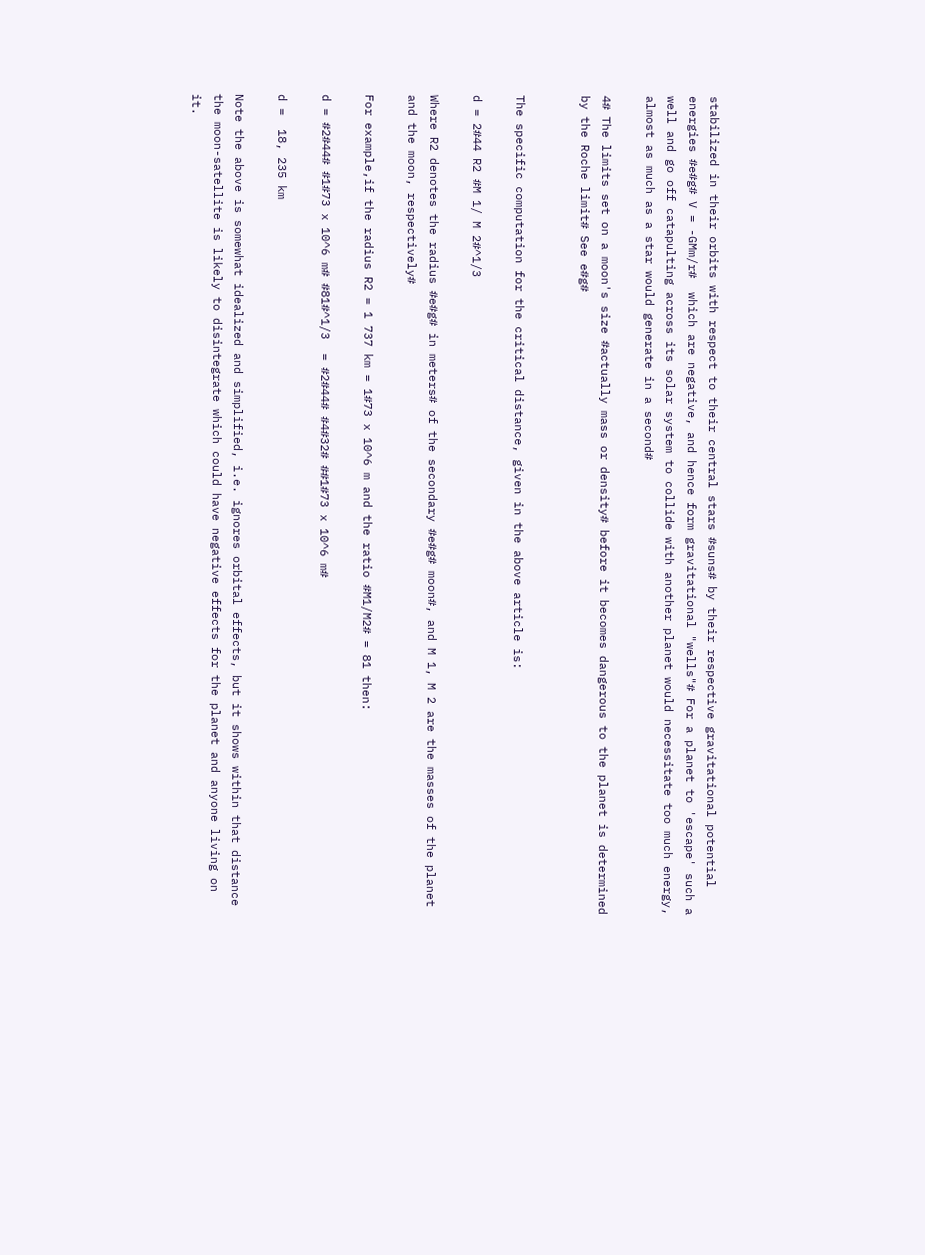stabilized in their orbits with respect to their central stars #suns# by their respective gravitational potential energies #e#g# V = -GMm/r#  which are negative, and hence form gravitational "wells"# For a planet to 'escape' such a well and go off catapulting across its solar system to collide with another planet would necessitate too much energy, almost as much as a star would generate in a second#

4# The limits set on a moon's size #actually mass or density# before it becomes dangerous to the planet is determined by the Roche limit# See e#g#


The specific computation for the critical distance, given in the above article is:

d = 2#44 R2 #M 1/ M 2#^1/3

Where R2 denotes the radius #e#g# in meters# of the secondary #e#g# moon#, and M 1, M 2 are the masses of the planet and the moon, respectively#

For example,if the radius R2 = 1 737 km = 1#73 x 10^6 m and the ratio #M1/M2# = 81 then:

d = #2#44# #1#73 x 10^6 m# #81#^1/3  = #2#44# #4#32# ##1#73 x 10^6 m#

d =  18, 235 km

Note the above is somewhat idealized and simplified, i.e. ignores orbital effects, but it shows within that distance the moon-satellite is likely to disintegrate which could have negative effects for the planet and anyone living on it.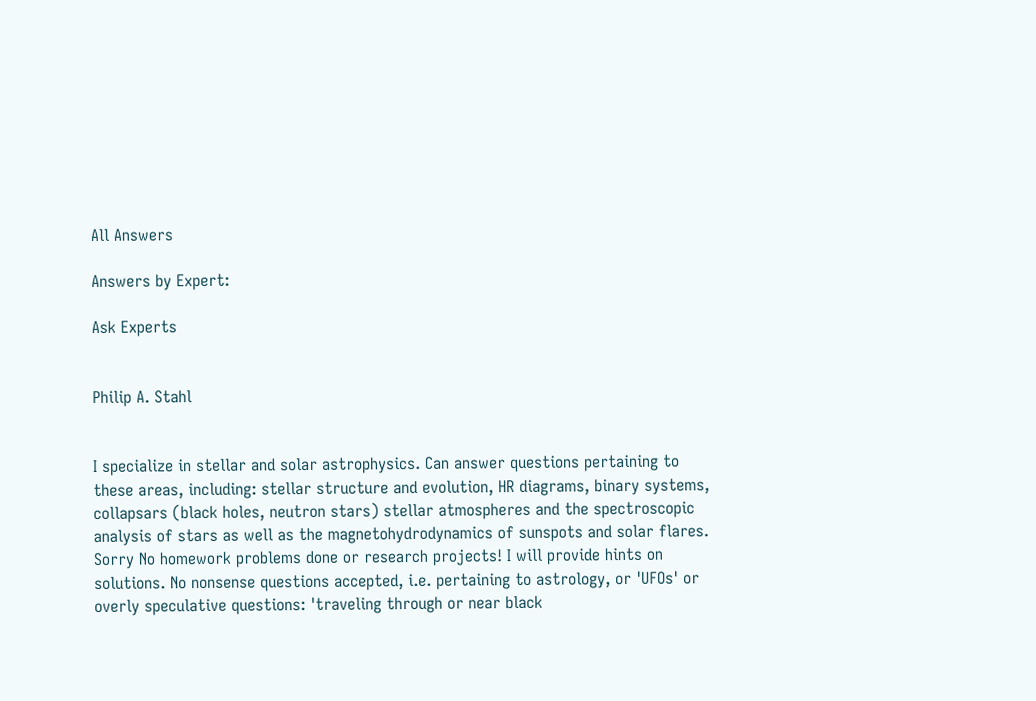All Answers

Answers by Expert:

Ask Experts


Philip A. Stahl


I specialize in stellar and solar astrophysics. Can answer questions pertaining to these areas, including: stellar structure and evolution, HR diagrams, binary systems, collapsars (black holes, neutron stars) stellar atmospheres and the spectroscopic analysis of stars as well as the magnetohydrodynamics of sunspots and solar flares. Sorry No homework problems done or research projects! I will provide hints on solutions. No nonsense questions accepted, i.e. pertaining to astrology, or 'UFOs' or overly speculative questions: 'traveling through or near black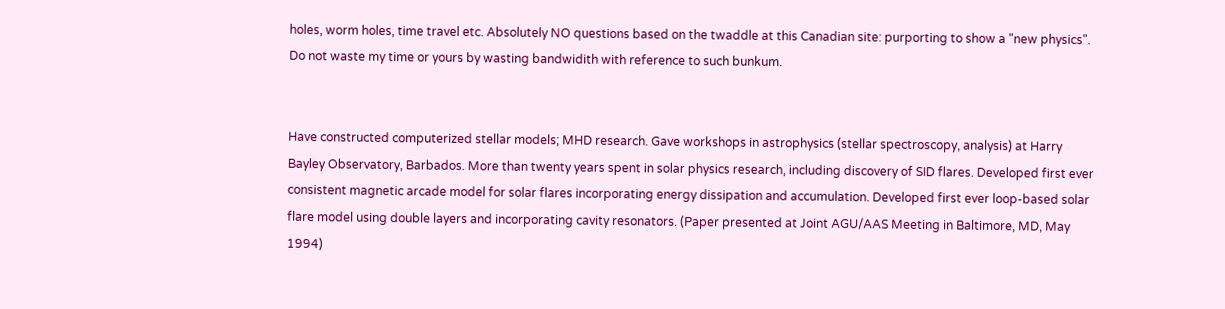holes, worm holes, time travel etc. Absolutely NO questions based on the twaddle at this Canadian site: purporting to show a "new physics". Do not waste my time or yours by wasting bandwidith with reference to such bunkum.


Have constructed computerized stellar models; MHD research. Gave workshops in astrophysics (stellar spectroscopy, analysis) at Harry Bayley Observatory, Barbados. More than twenty years spent in solar physics research, including discovery of SID flares. Developed first ever consistent magnetic arcade model for solar flares incorporating energy dissipation and accumulation. Developed first ever loop-based solar flare model using double layers and incorporating cavity resonators. (Paper presented at Joint AGU/AAS Meeting in Baltimore, MD, May 1994)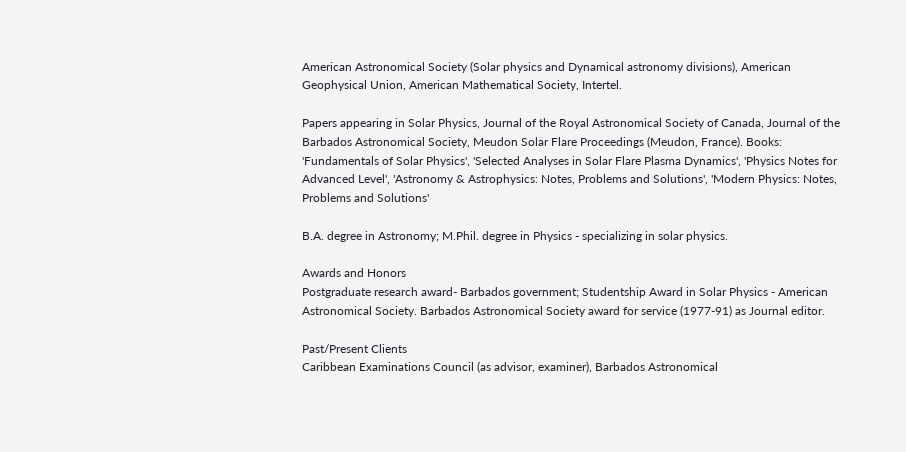American Astronomical Society (Solar physics and Dynamical astronomy divisions), American Geophysical Union, American Mathematical Society, Intertel.

Papers appearing in Solar Physics, Journal of the Royal Astronomical Society of Canada, Journal of the Barbados Astronomical Society, Meudon Solar Flare Proceedings (Meudon, France). Books: 'Fundamentals of Solar Physics', 'Selected Analyses in Solar Flare Plasma Dynamics', 'Physics Notes for Advanced Level', 'Astronomy & Astrophysics: Notes, Problems and Solutions', 'Modern Physics: Notes, Problems and Solutions'

B.A. degree in Astronomy; M.Phil. degree in Physics - specializing in solar physics.

Awards and Honors
Postgraduate research award- Barbados government; Studentship Award in Solar Physics - American Astronomical Society. Barbados Astronomical Society award for service (1977-91) as Journal editor.

Past/Present Clients
Caribbean Examinations Council (as advisor, examiner), Barbados Astronomical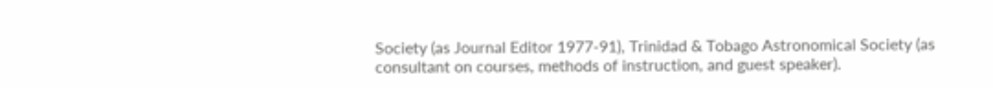Society (as Journal Editor 1977-91), Trinidad & Tobago Astronomical Society (as consultant on courses, methods of instruction, and guest speaker).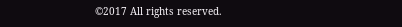©2017 All rights reserved.